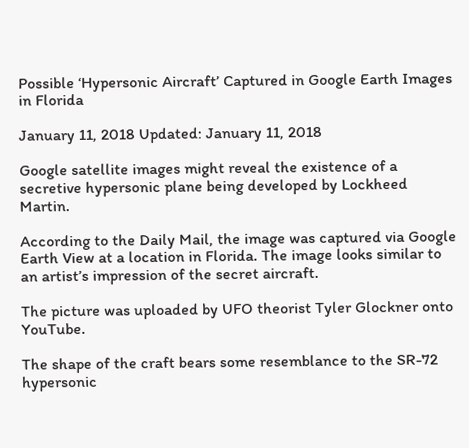Possible ‘Hypersonic Aircraft’ Captured in Google Earth Images in Florida

January 11, 2018 Updated: January 11, 2018

Google satellite images might reveal the existence of a secretive hypersonic plane being developed by Lockheed Martin.

According to the Daily Mail, the image was captured via Google Earth View at a location in Florida. The image looks similar to an artist’s impression of the secret aircraft.

The picture was uploaded by UFO theorist Tyler Glockner onto YouTube.

The shape of the craft bears some resemblance to the SR-72 hypersonic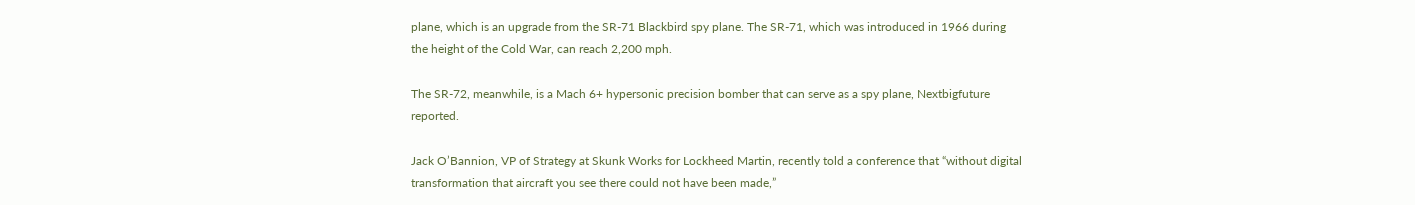plane, which is an upgrade from the SR-71 Blackbird spy plane. The SR-71, which was introduced in 1966 during the height of the Cold War, can reach 2,200 mph.

The SR-72, meanwhile, is a Mach 6+ hypersonic precision bomber that can serve as a spy plane, Nextbigfuture reported.

Jack O’Bannion, VP of Strategy at Skunk Works for Lockheed Martin, recently told a conference that “without digital transformation that aircraft you see there could not have been made,”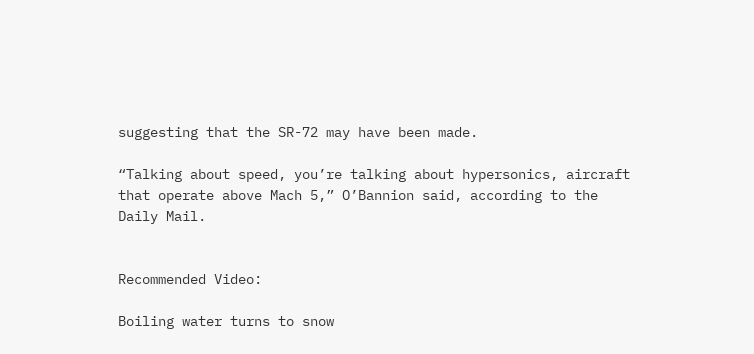suggesting that the SR-72 may have been made.

“Talking about speed, you’re talking about hypersonics, aircraft that operate above Mach 5,” O’Bannion said, according to the Daily Mail.


Recommended Video:

Boiling water turns to snow